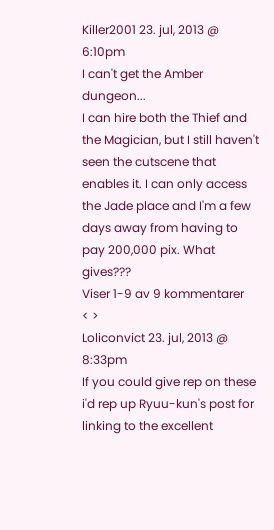Killer2001 23. jul, 2013 @ 6:10pm
I can't get the Amber dungeon...
I can hire both the Thief and the Magician, but I still haven't seen the cutscene that enables it. I can only access the Jade place and I'm a few days away from having to pay 200,000 pix. What gives???
Viser 1-9 av 9 kommentarer
< >
Loliconvict 23. jul, 2013 @ 8:33pm
If you could give rep on these i'd rep up Ryuu-kun's post for linking to the excellent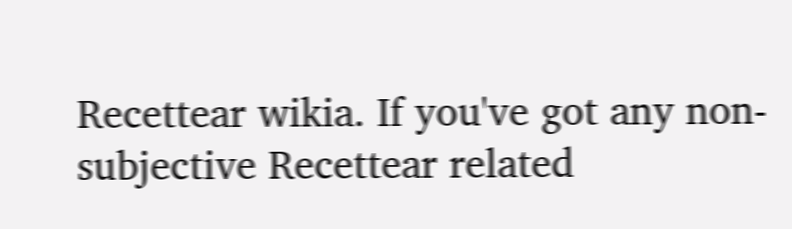Recettear wikia. If you've got any non-subjective Recettear related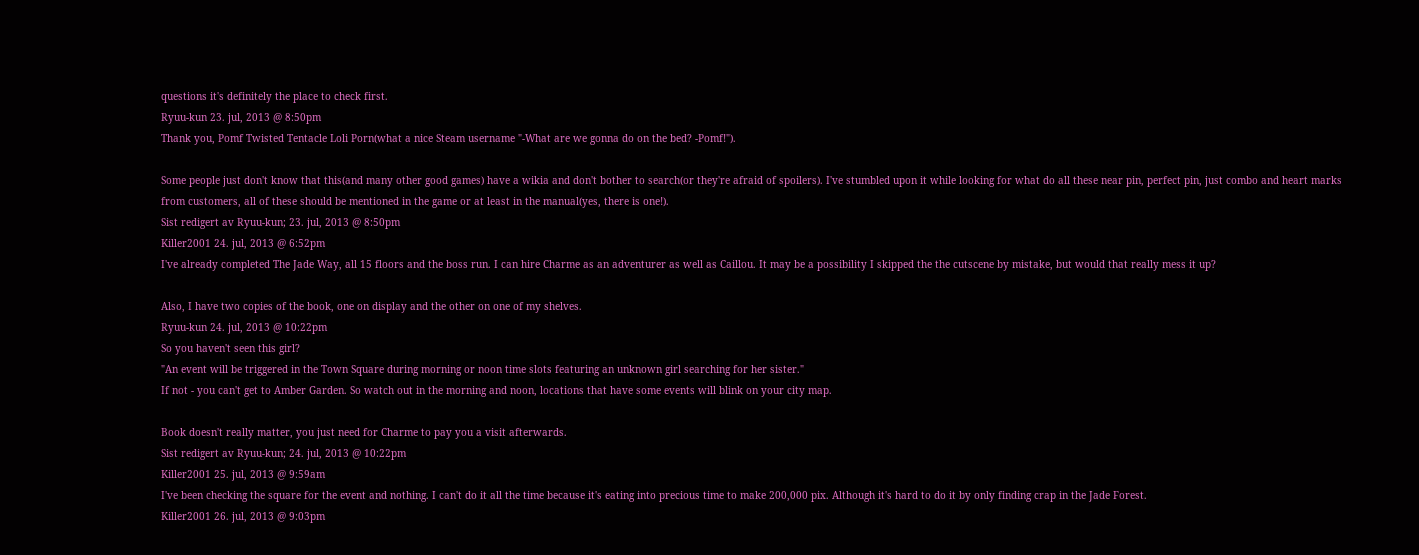questions it's definitely the place to check first.
Ryuu-kun 23. jul, 2013 @ 8:50pm
Thank you, Pomf Twisted Tentacle Loli Porn(what a nice Steam username "-What are we gonna do on the bed? -Pomf!").

Some people just don't know that this(and many other good games) have a wikia and don't bother to search(or they're afraid of spoilers). I've stumbled upon it while looking for what do all these near pin, perfect pin, just combo and heart marks from customers, all of these should be mentioned in the game or at least in the manual(yes, there is one!).
Sist redigert av Ryuu-kun; 23. jul, 2013 @ 8:50pm
Killer2001 24. jul, 2013 @ 6:52pm
I've already completed The Jade Way, all 15 floors and the boss run. I can hire Charme as an adventurer as well as Caillou. It may be a possibility I skipped the the cutscene by mistake, but would that really mess it up?

Also, I have two copies of the book, one on display and the other on one of my shelves.
Ryuu-kun 24. jul, 2013 @ 10:22pm
So you haven't seen this girl?
"An event will be triggered in the Town Square during morning or noon time slots featuring an unknown girl searching for her sister."
If not - you can't get to Amber Garden. So watch out in the morning and noon, locations that have some events will blink on your city map.

Book doesn't really matter, you just need for Charme to pay you a visit afterwards.
Sist redigert av Ryuu-kun; 24. jul, 2013 @ 10:22pm
Killer2001 25. jul, 2013 @ 9:59am
I've been checking the square for the event and nothing. I can't do it all the time because it's eating into precious time to make 200,000 pix. Although it's hard to do it by only finding crap in the Jade Forest.
Killer2001 26. jul, 2013 @ 9:03pm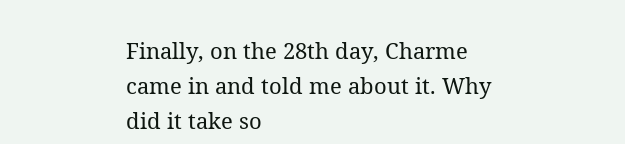Finally, on the 28th day, Charme came in and told me about it. Why did it take so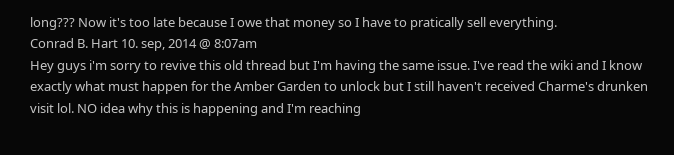long??? Now it's too late because I owe that money so I have to pratically sell everything.
Conrad B. Hart 10. sep, 2014 @ 8:07am
Hey guys i'm sorry to revive this old thread but I'm having the same issue. I've read the wiki and I know exactly what must happen for the Amber Garden to unlock but I still haven't received Charme's drunken visit lol. NO idea why this is happening and I'm reaching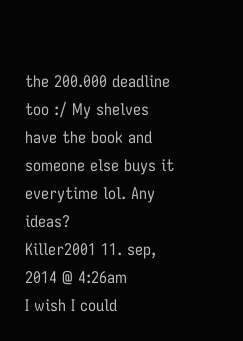the 200.000 deadline too :/ My shelves have the book and someone else buys it everytime lol. Any ideas?
Killer2001 11. sep, 2014 @ 4:26am
I wish I could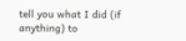tell you what I did (if anything) to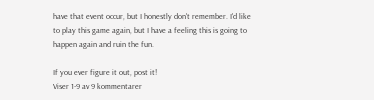have that event occur, but I honestly don't remember. I'd like to play this game again, but I have a feeling this is going to happen again and ruin the fun.

If you ever figure it out, post it!
Viser 1-9 av 9 kommentarer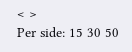< >
Per side: 15 30 50